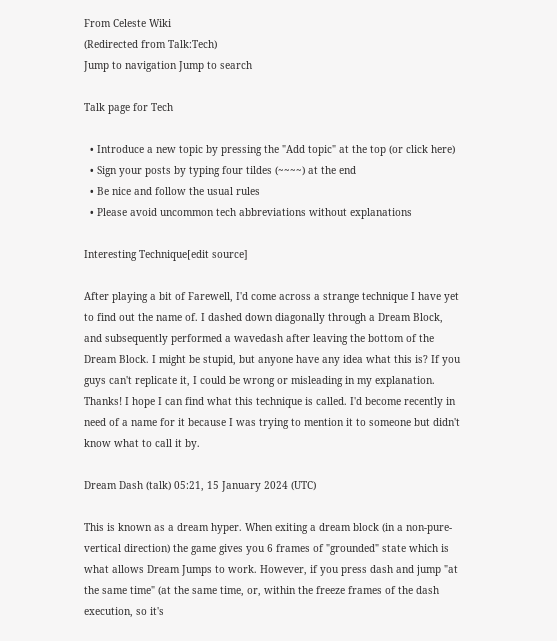From Celeste Wiki
(Redirected from Talk:Tech)
Jump to navigation Jump to search

Talk page for Tech

  • Introduce a new topic by pressing the "Add topic" at the top (or click here)
  • Sign your posts by typing four tildes (~~~~) at the end
  • Be nice and follow the usual rules
  • Please avoid uncommon tech abbreviations without explanations

Interesting Technique[edit source]

After playing a bit of Farewell, I'd come across a strange technique I have yet to find out the name of. I dashed down diagonally through a Dream Block, and subsequently performed a wavedash after leaving the bottom of the Dream Block. I might be stupid, but anyone have any idea what this is? If you guys can't replicate it, I could be wrong or misleading in my explanation. Thanks! I hope I can find what this technique is called. I'd become recently in need of a name for it because I was trying to mention it to someone but didn't know what to call it by.

Dream Dash (talk) 05:21, 15 January 2024 (UTC)

This is known as a dream hyper. When exiting a dream block (in a non-pure-vertical direction) the game gives you 6 frames of "grounded" state which is what allows Dream Jumps to work. However, if you press dash and jump "at the same time" (at the same time, or, within the freeze frames of the dash execution, so it's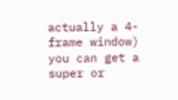actually a 4-frame window) you can get a super or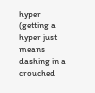hyper (getting a hyper just means dashing in a crouched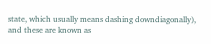state, which usually means dashing downdiagonally), and these are known as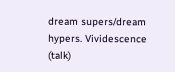dream supers/dream hypers. Vividescence (talk)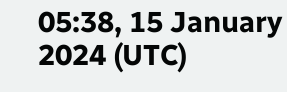05:38, 15 January 2024 (UTC)